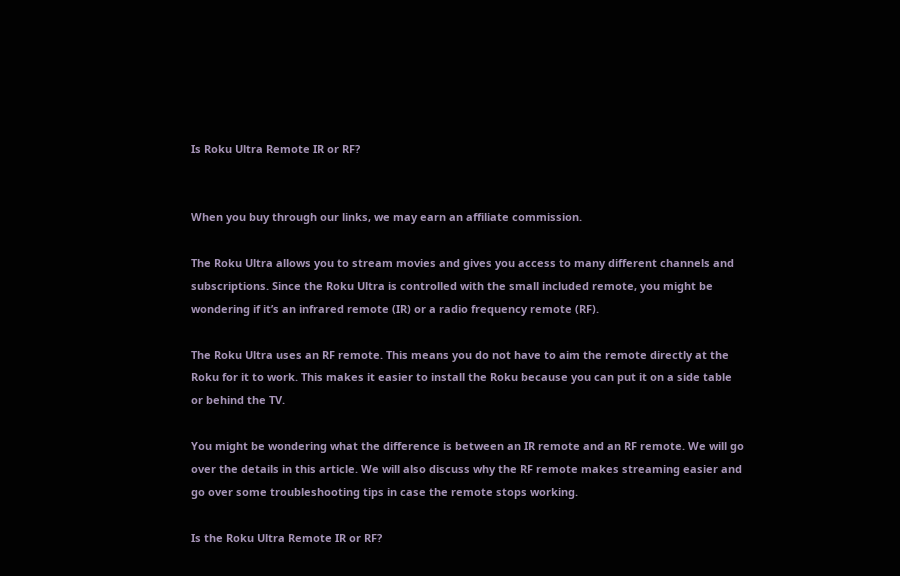Is Roku Ultra Remote IR or RF?


When you buy through our links, we may earn an affiliate commission.

The Roku Ultra allows you to stream movies and gives you access to many different channels and subscriptions. Since the Roku Ultra is controlled with the small included remote, you might be wondering if it’s an infrared remote (IR) or a radio frequency remote (RF).

The Roku Ultra uses an RF remote. This means you do not have to aim the remote directly at the Roku for it to work. This makes it easier to install the Roku because you can put it on a side table or behind the TV.

You might be wondering what the difference is between an IR remote and an RF remote. We will go over the details in this article. We will also discuss why the RF remote makes streaming easier and go over some troubleshooting tips in case the remote stops working.

Is the Roku Ultra Remote IR or RF?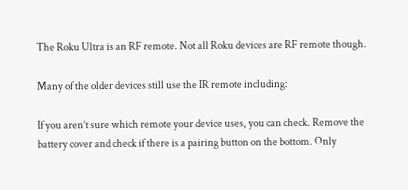The Roku Ultra is an RF remote. Not all Roku devices are RF remote though.

Many of the older devices still use the IR remote including:

If you aren’t sure which remote your device uses, you can check. Remove the battery cover and check if there is a pairing button on the bottom. Only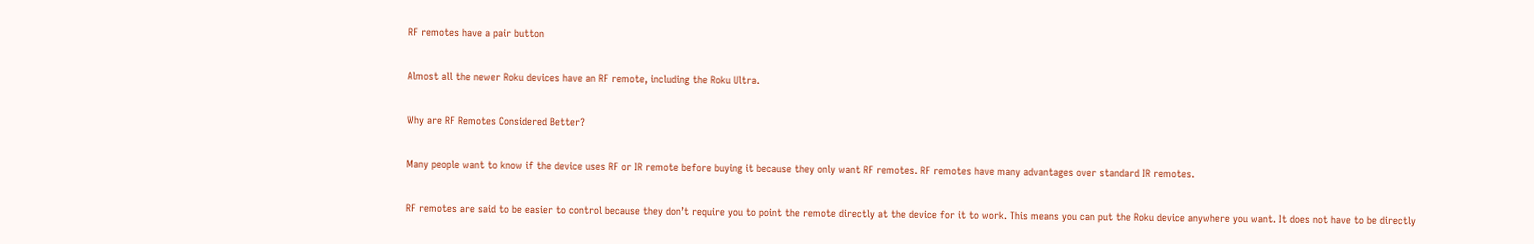RF remotes have a pair button

Almost all the newer Roku devices have an RF remote, including the Roku Ultra.

Why are RF Remotes Considered Better?

Many people want to know if the device uses RF or IR remote before buying it because they only want RF remotes. RF remotes have many advantages over standard IR remotes.

RF remotes are said to be easier to control because they don’t require you to point the remote directly at the device for it to work. This means you can put the Roku device anywhere you want. It does not have to be directly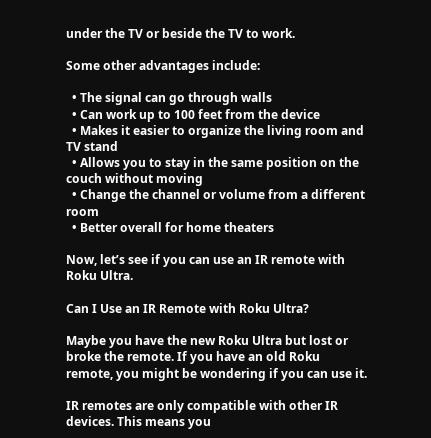under the TV or beside the TV to work.

Some other advantages include:

  • The signal can go through walls
  • Can work up to 100 feet from the device
  • Makes it easier to organize the living room and TV stand
  • Allows you to stay in the same position on the couch without moving
  • Change the channel or volume from a different room
  • Better overall for home theaters

Now, let’s see if you can use an IR remote with Roku Ultra.

Can I Use an IR Remote with Roku Ultra?

Maybe you have the new Roku Ultra but lost or broke the remote. If you have an old Roku remote, you might be wondering if you can use it.

IR remotes are only compatible with other IR devices. This means you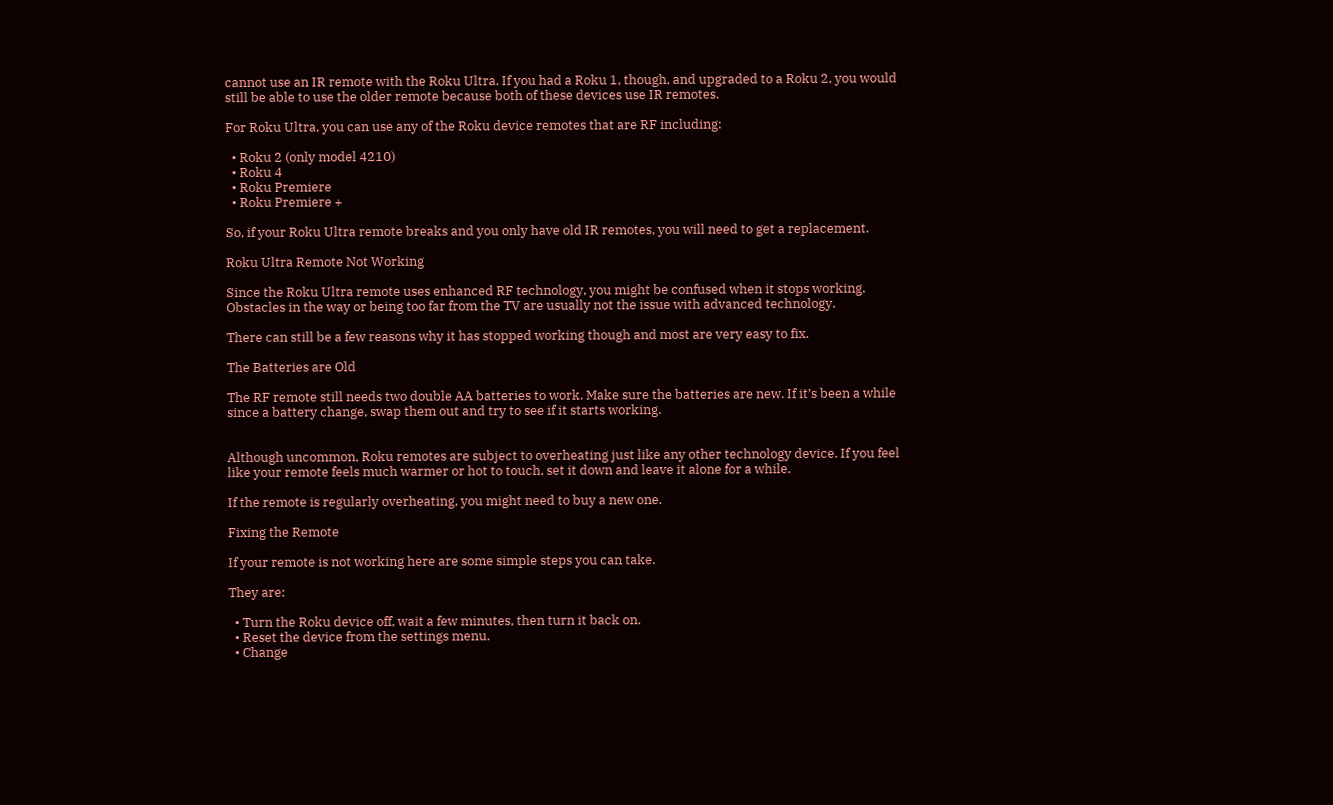cannot use an IR remote with the Roku Ultra. If you had a Roku 1, though, and upgraded to a Roku 2, you would still be able to use the older remote because both of these devices use IR remotes.

For Roku Ultra, you can use any of the Roku device remotes that are RF including:

  • Roku 2 (only model 4210)
  • Roku 4
  • Roku Premiere
  • Roku Premiere +

So, if your Roku Ultra remote breaks and you only have old IR remotes, you will need to get a replacement.

Roku Ultra Remote Not Working

Since the Roku Ultra remote uses enhanced RF technology, you might be confused when it stops working. Obstacles in the way or being too far from the TV are usually not the issue with advanced technology.

There can still be a few reasons why it has stopped working though and most are very easy to fix.

The Batteries are Old

The RF remote still needs two double AA batteries to work. Make sure the batteries are new. If it’s been a while since a battery change, swap them out and try to see if it starts working.


Although uncommon, Roku remotes are subject to overheating just like any other technology device. If you feel like your remote feels much warmer or hot to touch, set it down and leave it alone for a while.

If the remote is regularly overheating, you might need to buy a new one.

Fixing the Remote

If your remote is not working here are some simple steps you can take.

They are:

  • Turn the Roku device off, wait a few minutes, then turn it back on.
  • Reset the device from the settings menu.
  • Change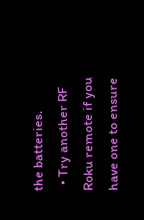the batteries.
  • Try another RF Roku remote if you have one to ensure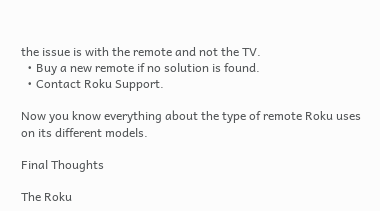the issue is with the remote and not the TV.
  • Buy a new remote if no solution is found.
  • Contact Roku Support.

Now you know everything about the type of remote Roku uses on its different models.

Final Thoughts

The Roku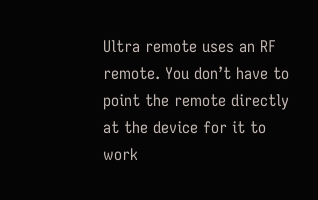Ultra remote uses an RF remote. You don’t have to point the remote directly at the device for it to work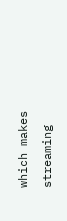which makes streaming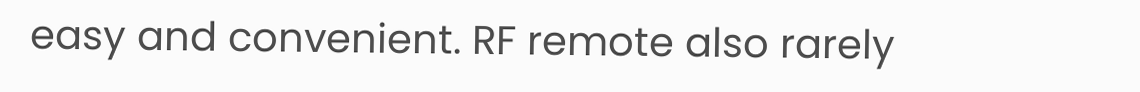easy and convenient. RF remote also rarely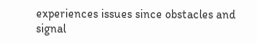experiences issues since obstacles and signal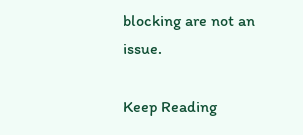blocking are not an issue.

Keep Reading